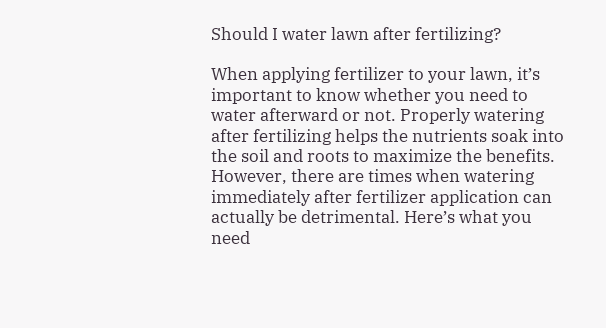Should I water lawn after fertilizing?

When applying fertilizer to your lawn, it’s important to know whether you need to water afterward or not. Properly watering after fertilizing helps the nutrients soak into the soil and roots to maximize the benefits. However, there are times when watering immediately after fertilizer application can actually be detrimental. Here’s what you need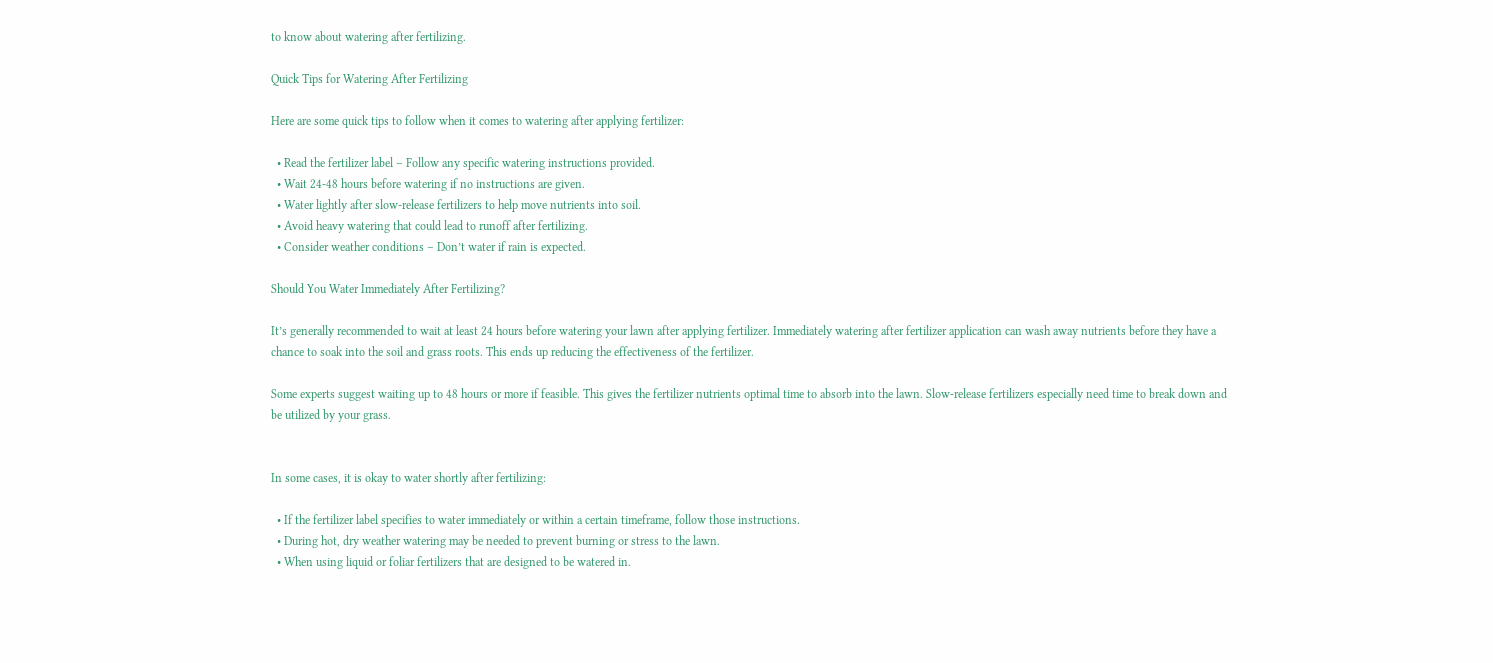to know about watering after fertilizing.

Quick Tips for Watering After Fertilizing

Here are some quick tips to follow when it comes to watering after applying fertilizer:

  • Read the fertilizer label – Follow any specific watering instructions provided.
  • Wait 24-48 hours before watering if no instructions are given.
  • Water lightly after slow-release fertilizers to help move nutrients into soil.
  • Avoid heavy watering that could lead to runoff after fertilizing.
  • Consider weather conditions – Don’t water if rain is expected.

Should You Water Immediately After Fertilizing?

It’s generally recommended to wait at least 24 hours before watering your lawn after applying fertilizer. Immediately watering after fertilizer application can wash away nutrients before they have a chance to soak into the soil and grass roots. This ends up reducing the effectiveness of the fertilizer.

Some experts suggest waiting up to 48 hours or more if feasible. This gives the fertilizer nutrients optimal time to absorb into the lawn. Slow-release fertilizers especially need time to break down and be utilized by your grass.


In some cases, it is okay to water shortly after fertilizing:

  • If the fertilizer label specifies to water immediately or within a certain timeframe, follow those instructions.
  • During hot, dry weather watering may be needed to prevent burning or stress to the lawn.
  • When using liquid or foliar fertilizers that are designed to be watered in.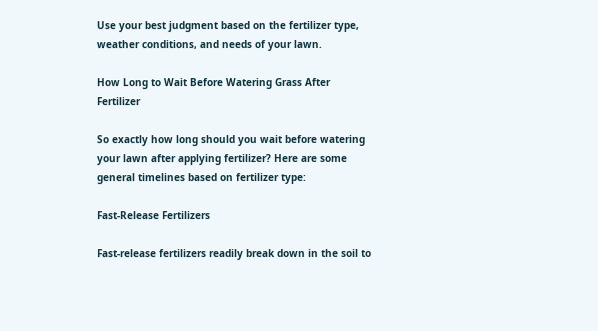Use your best judgment based on the fertilizer type, weather conditions, and needs of your lawn.

How Long to Wait Before Watering Grass After Fertilizer

So exactly how long should you wait before watering your lawn after applying fertilizer? Here are some general timelines based on fertilizer type:

Fast-Release Fertilizers

Fast-release fertilizers readily break down in the soil to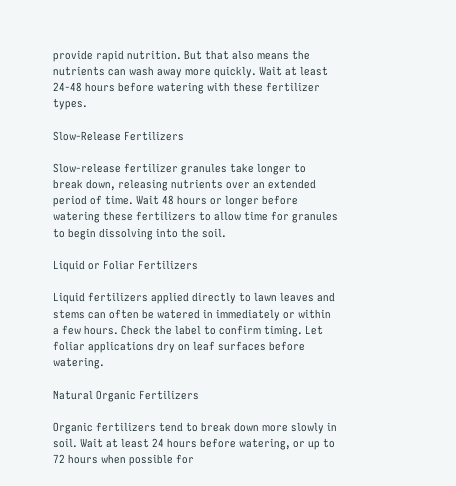provide rapid nutrition. But that also means the nutrients can wash away more quickly. Wait at least 24-48 hours before watering with these fertilizer types.

Slow-Release Fertilizers

Slow-release fertilizer granules take longer to break down, releasing nutrients over an extended period of time. Wait 48 hours or longer before watering these fertilizers to allow time for granules to begin dissolving into the soil.

Liquid or Foliar Fertilizers

Liquid fertilizers applied directly to lawn leaves and stems can often be watered in immediately or within a few hours. Check the label to confirm timing. Let foliar applications dry on leaf surfaces before watering.

Natural Organic Fertilizers

Organic fertilizers tend to break down more slowly in soil. Wait at least 24 hours before watering, or up to 72 hours when possible for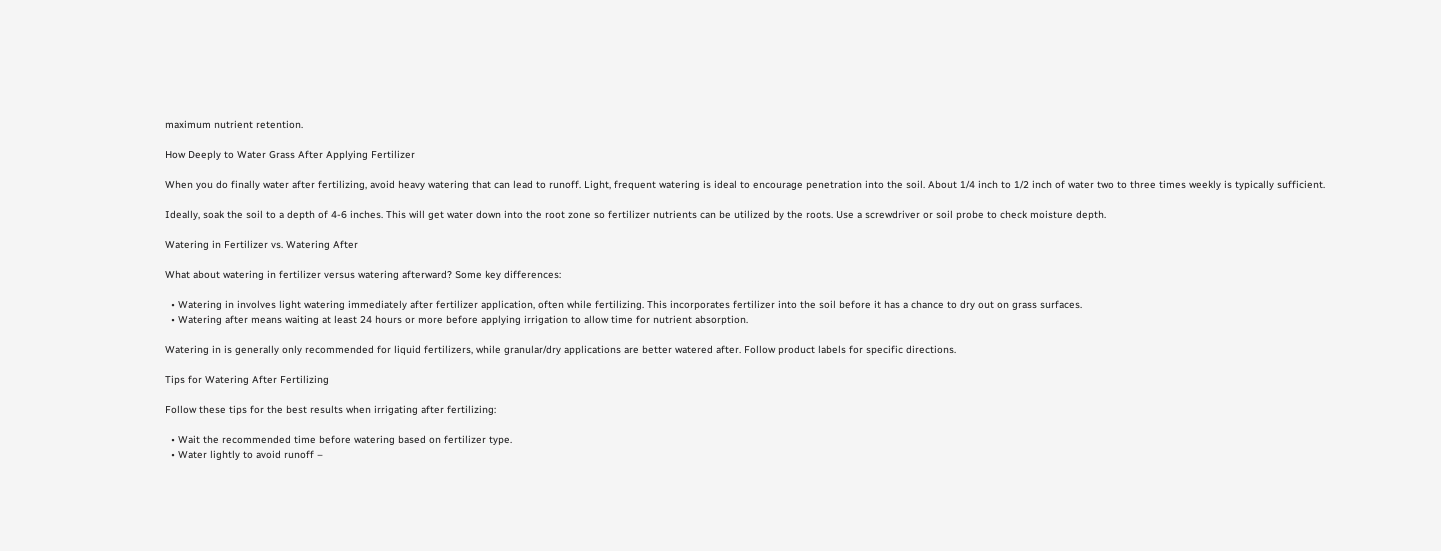maximum nutrient retention.

How Deeply to Water Grass After Applying Fertilizer

When you do finally water after fertilizing, avoid heavy watering that can lead to runoff. Light, frequent watering is ideal to encourage penetration into the soil. About 1/4 inch to 1/2 inch of water two to three times weekly is typically sufficient.

Ideally, soak the soil to a depth of 4-6 inches. This will get water down into the root zone so fertilizer nutrients can be utilized by the roots. Use a screwdriver or soil probe to check moisture depth.

Watering in Fertilizer vs. Watering After

What about watering in fertilizer versus watering afterward? Some key differences:

  • Watering in involves light watering immediately after fertilizer application, often while fertilizing. This incorporates fertilizer into the soil before it has a chance to dry out on grass surfaces.
  • Watering after means waiting at least 24 hours or more before applying irrigation to allow time for nutrient absorption.

Watering in is generally only recommended for liquid fertilizers, while granular/dry applications are better watered after. Follow product labels for specific directions.

Tips for Watering After Fertilizing

Follow these tips for the best results when irrigating after fertilizing:

  • Wait the recommended time before watering based on fertilizer type.
  • Water lightly to avoid runoff –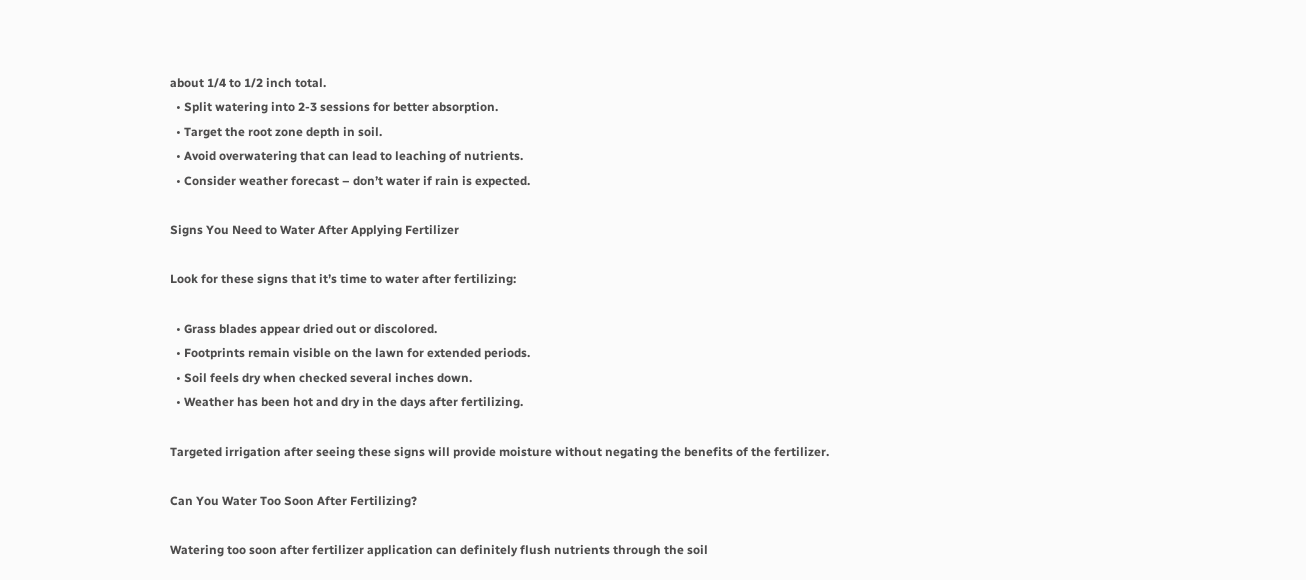about 1/4 to 1/2 inch total.
  • Split watering into 2-3 sessions for better absorption.
  • Target the root zone depth in soil.
  • Avoid overwatering that can lead to leaching of nutrients.
  • Consider weather forecast – don’t water if rain is expected.

Signs You Need to Water After Applying Fertilizer

Look for these signs that it’s time to water after fertilizing:

  • Grass blades appear dried out or discolored.
  • Footprints remain visible on the lawn for extended periods.
  • Soil feels dry when checked several inches down.
  • Weather has been hot and dry in the days after fertilizing.

Targeted irrigation after seeing these signs will provide moisture without negating the benefits of the fertilizer.

Can You Water Too Soon After Fertilizing?

Watering too soon after fertilizer application can definitely flush nutrients through the soil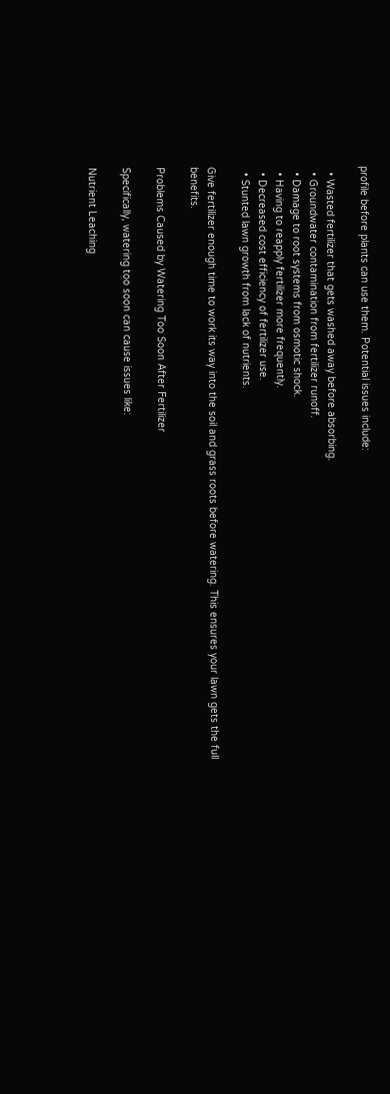profile before plants can use them. Potential issues include:

  • Wasted fertilizer that gets washed away before absorbing.
  • Groundwater contamination from fertilizer runoff.
  • Damage to root systems from osmotic shock.
  • Having to reapply fertilizer more frequently.
  • Decreased cost efficiency of fertilizer use.
  • Stunted lawn growth from lack of nutrients.

Give fertilizer enough time to work its way into the soil and grass roots before watering. This ensures your lawn gets the full benefits.

Problems Caused by Watering Too Soon After Fertilizer

Specifically, watering too soon can cause issues like:

Nutrient Leaching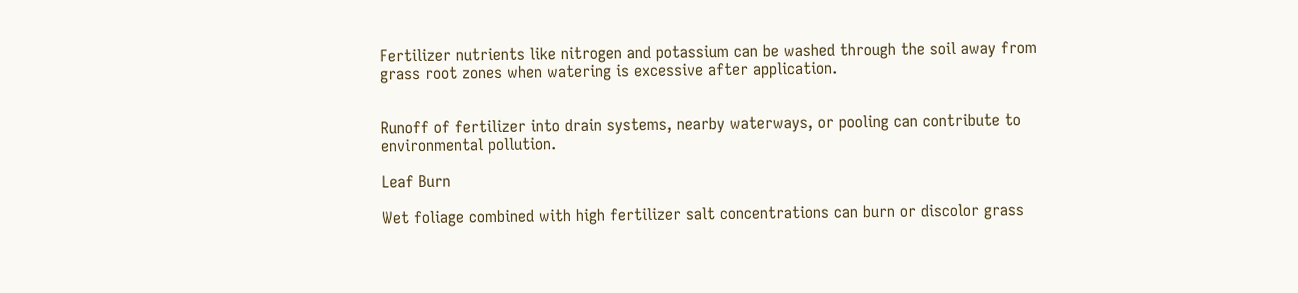Fertilizer nutrients like nitrogen and potassium can be washed through the soil away from grass root zones when watering is excessive after application.


Runoff of fertilizer into drain systems, nearby waterways, or pooling can contribute to environmental pollution.

Leaf Burn

Wet foliage combined with high fertilizer salt concentrations can burn or discolor grass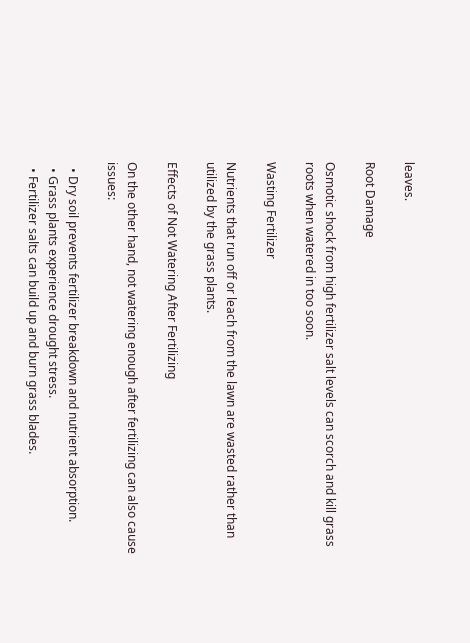leaves.

Root Damage

Osmotic shock from high fertilizer salt levels can scorch and kill grass roots when watered in too soon.

Wasting Fertilizer

Nutrients that run off or leach from the lawn are wasted rather than utilized by the grass plants.

Effects of Not Watering After Fertilizing

On the other hand, not watering enough after fertilizing can also cause issues:

  • Dry soil prevents fertilizer breakdown and nutrient absorption.
  • Grass plants experience drought stress.
  • Fertilizer salts can build up and burn grass blades.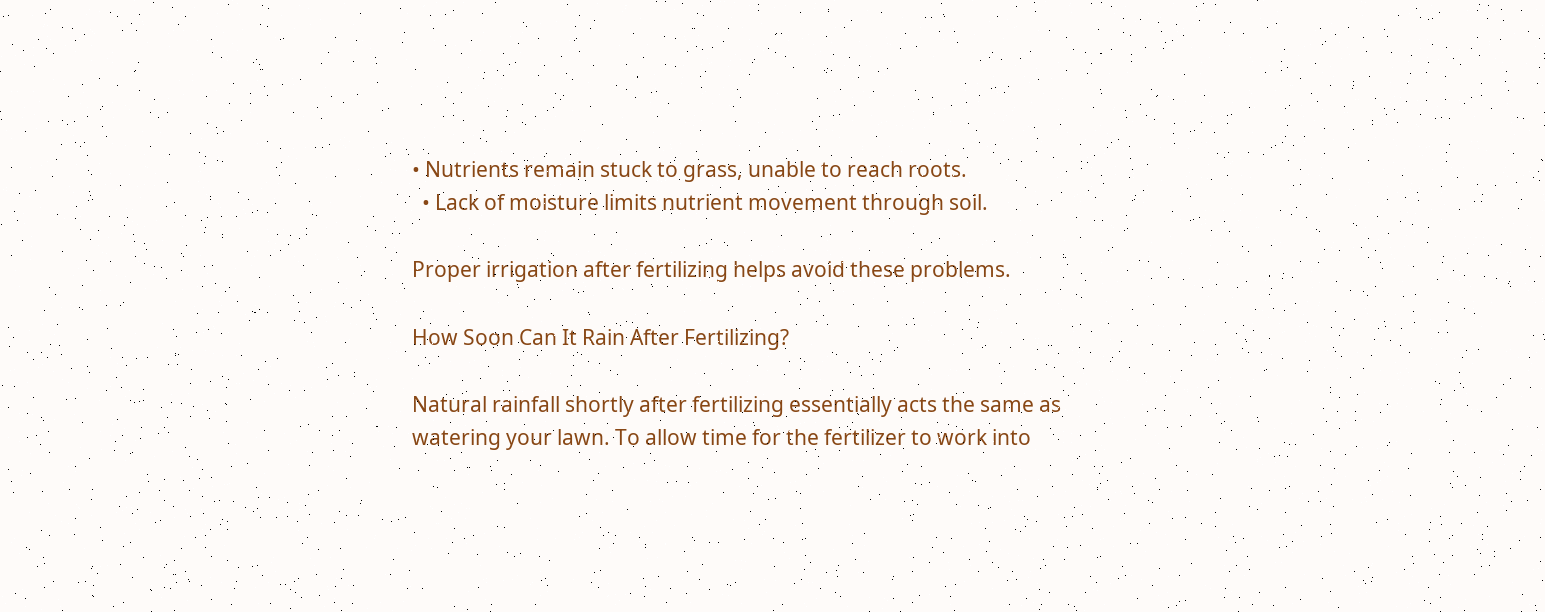• Nutrients remain stuck to grass, unable to reach roots.
  • Lack of moisture limits nutrient movement through soil.

Proper irrigation after fertilizing helps avoid these problems.

How Soon Can It Rain After Fertilizing?

Natural rainfall shortly after fertilizing essentially acts the same as watering your lawn. To allow time for the fertilizer to work into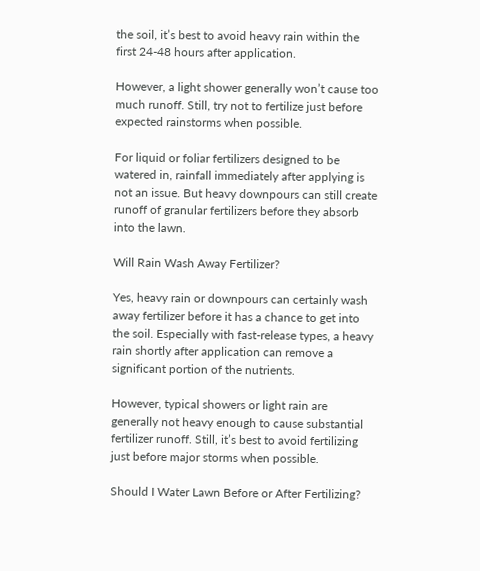the soil, it’s best to avoid heavy rain within the first 24-48 hours after application.

However, a light shower generally won’t cause too much runoff. Still, try not to fertilize just before expected rainstorms when possible.

For liquid or foliar fertilizers designed to be watered in, rainfall immediately after applying is not an issue. But heavy downpours can still create runoff of granular fertilizers before they absorb into the lawn.

Will Rain Wash Away Fertilizer?

Yes, heavy rain or downpours can certainly wash away fertilizer before it has a chance to get into the soil. Especially with fast-release types, a heavy rain shortly after application can remove a significant portion of the nutrients.

However, typical showers or light rain are generally not heavy enough to cause substantial fertilizer runoff. Still, it’s best to avoid fertilizing just before major storms when possible.

Should I Water Lawn Before or After Fertilizing?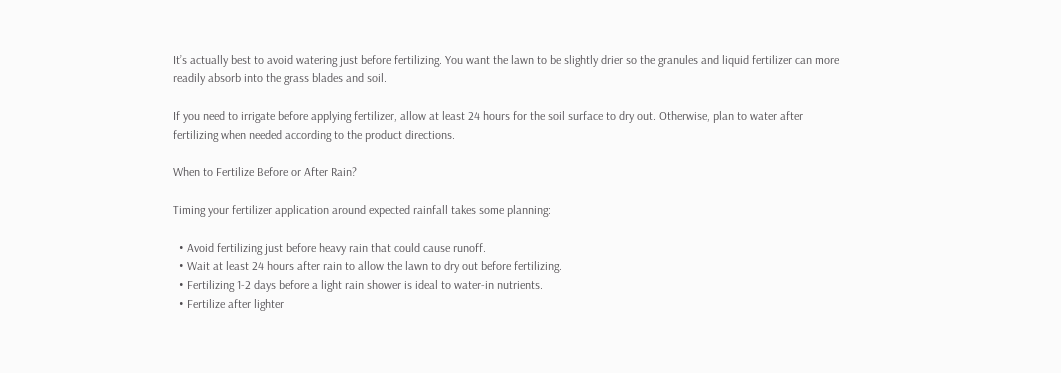It’s actually best to avoid watering just before fertilizing. You want the lawn to be slightly drier so the granules and liquid fertilizer can more readily absorb into the grass blades and soil.

If you need to irrigate before applying fertilizer, allow at least 24 hours for the soil surface to dry out. Otherwise, plan to water after fertilizing when needed according to the product directions.

When to Fertilize Before or After Rain?

Timing your fertilizer application around expected rainfall takes some planning:

  • Avoid fertilizing just before heavy rain that could cause runoff.
  • Wait at least 24 hours after rain to allow the lawn to dry out before fertilizing.
  • Fertilizing 1-2 days before a light rain shower is ideal to water-in nutrients.
  • Fertilize after lighter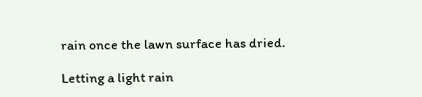rain once the lawn surface has dried.

Letting a light rain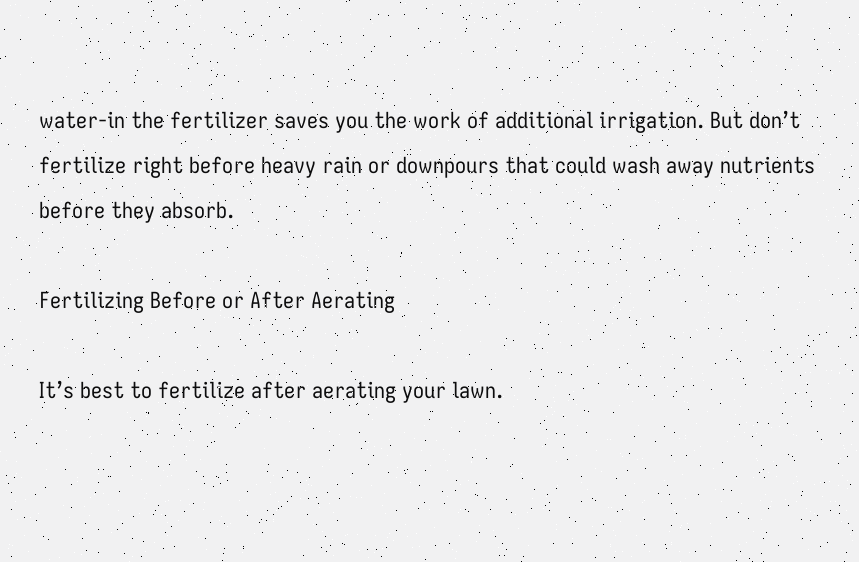water-in the fertilizer saves you the work of additional irrigation. But don’t fertilize right before heavy rain or downpours that could wash away nutrients before they absorb.

Fertilizing Before or After Aerating

It’s best to fertilize after aerating your lawn.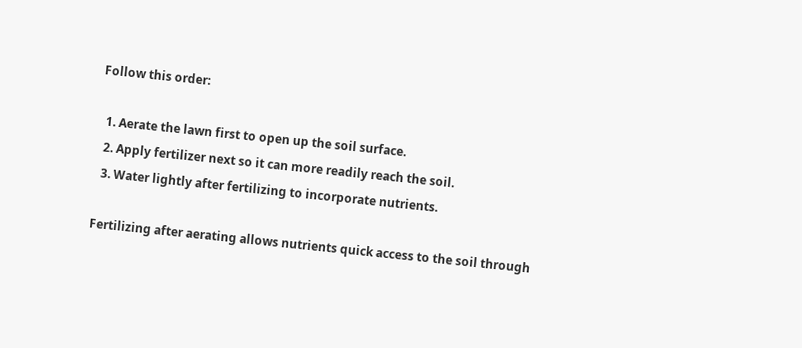Follow this order:

  1. Aerate the lawn first to open up the soil surface.
  2. Apply fertilizer next so it can more readily reach the soil.
  3. Water lightly after fertilizing to incorporate nutrients.

Fertilizing after aerating allows nutrients quick access to the soil through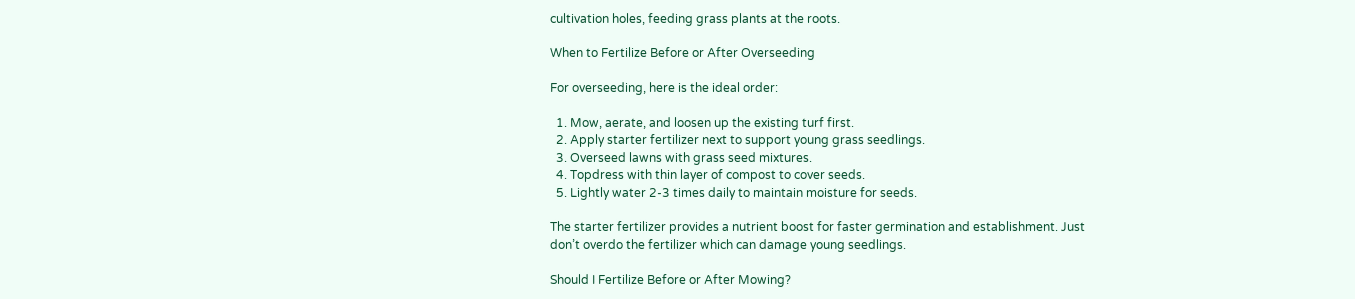cultivation holes, feeding grass plants at the roots.

When to Fertilize Before or After Overseeding

For overseeding, here is the ideal order:

  1. Mow, aerate, and loosen up the existing turf first.
  2. Apply starter fertilizer next to support young grass seedlings.
  3. Overseed lawns with grass seed mixtures.
  4. Topdress with thin layer of compost to cover seeds.
  5. Lightly water 2-3 times daily to maintain moisture for seeds.

The starter fertilizer provides a nutrient boost for faster germination and establishment. Just don’t overdo the fertilizer which can damage young seedlings.

Should I Fertilize Before or After Mowing?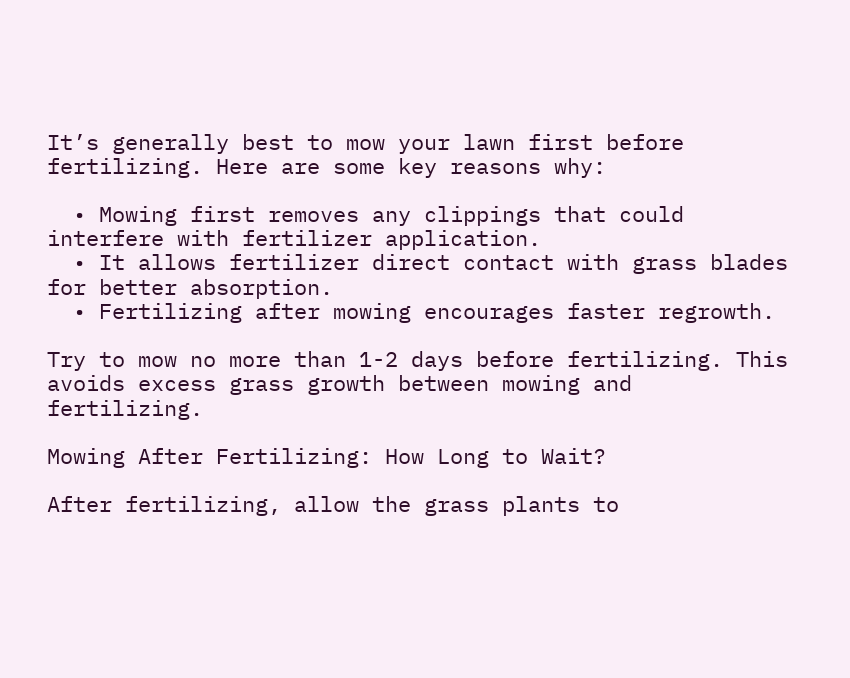It’s generally best to mow your lawn first before fertilizing. Here are some key reasons why:

  • Mowing first removes any clippings that could interfere with fertilizer application.
  • It allows fertilizer direct contact with grass blades for better absorption.
  • Fertilizing after mowing encourages faster regrowth.

Try to mow no more than 1-2 days before fertilizing. This avoids excess grass growth between mowing and fertilizing.

Mowing After Fertilizing: How Long to Wait?

After fertilizing, allow the grass plants to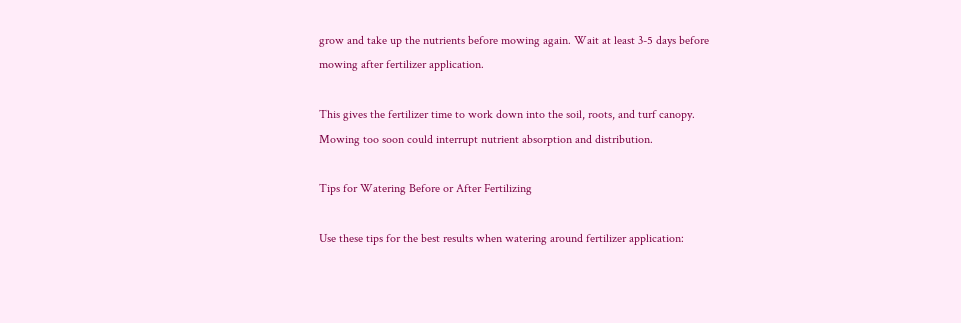grow and take up the nutrients before mowing again. Wait at least 3-5 days before mowing after fertilizer application.

This gives the fertilizer time to work down into the soil, roots, and turf canopy. Mowing too soon could interrupt nutrient absorption and distribution.

Tips for Watering Before or After Fertilizing

Use these tips for the best results when watering around fertilizer application: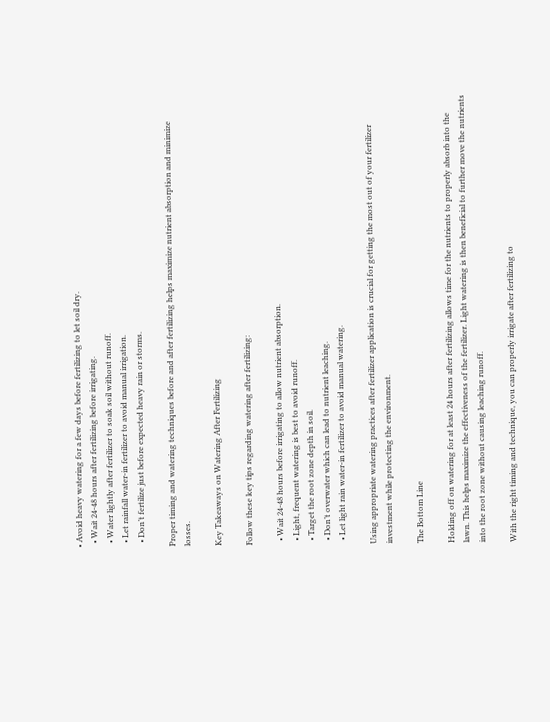• Avoid heavy watering for a few days before fertilizing to let soil dry.
  • Wait 24-48 hours after fertilizing before irrigating.
  • Water lightly after fertilizer to soak soil without runoff.
  • Let rainfall water-in fertilizer to avoid manual irrigation.
  • Don’t fertilize just before expected heavy rain or storms.

Proper timing and watering techniques before and after fertilizing helps maximize nutrient absorption and minimize losses.

Key Takeaways on Watering After Fertilizing

Follow these key tips regarding watering after fertilizing:

  • Wait 24-48 hours before irrigating to allow nutrient absorption.
  • Light, frequent watering is best to avoid runoff.
  • Target the root zone depth in soil.
  • Don’t overwater which can lead to nutrient leaching.
  • Let light rain water-in fertilizer to avoid manual watering.

Using appropriate watering practices after fertilizer application is crucial for getting the most out of your fertilizer investment while protecting the environment.

The Bottom Line

Holding off on watering for at least 24 hours after fertilizing allows time for the nutrients to properly absorb into the lawn. This helps maximize the effectiveness of the fertilizer. Light watering is then beneficial to further move the nutrients into the root zone without causing leaching runoff.

With the right timing and technique, you can properly irrigate after fertilizing to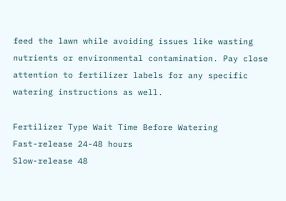feed the lawn while avoiding issues like wasting nutrients or environmental contamination. Pay close attention to fertilizer labels for any specific watering instructions as well.

Fertilizer Type Wait Time Before Watering
Fast-release 24-48 hours
Slow-release 48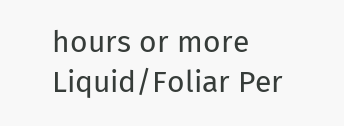hours or more
Liquid/Foliar Per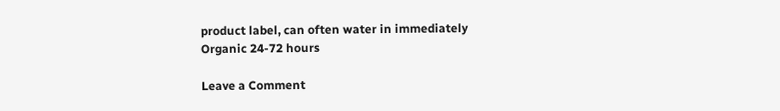product label, can often water in immediately
Organic 24-72 hours

Leave a Comment